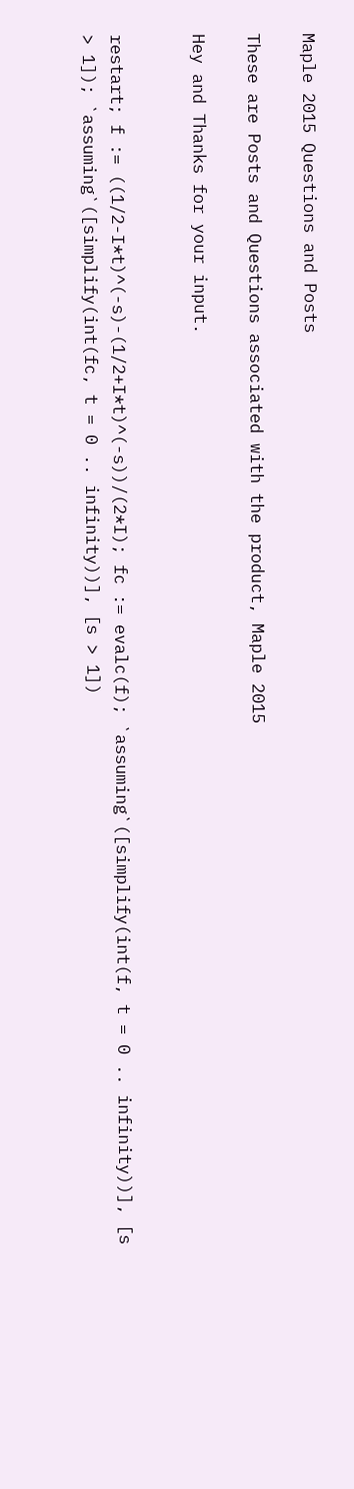Maple 2015 Questions and Posts

These are Posts and Questions associated with the product, Maple 2015

Hey and Thanks for your input.


restart; f := ((1/2-I*t)^(-s)-(1/2+I*t)^(-s))/(2*I); fc := evalc(f); `assuming`([simplify(int(f, t = 0 .. infinity))], [s > 1]); `assuming`([simplify(int(fc, t = 0 .. infinity))], [s > 1])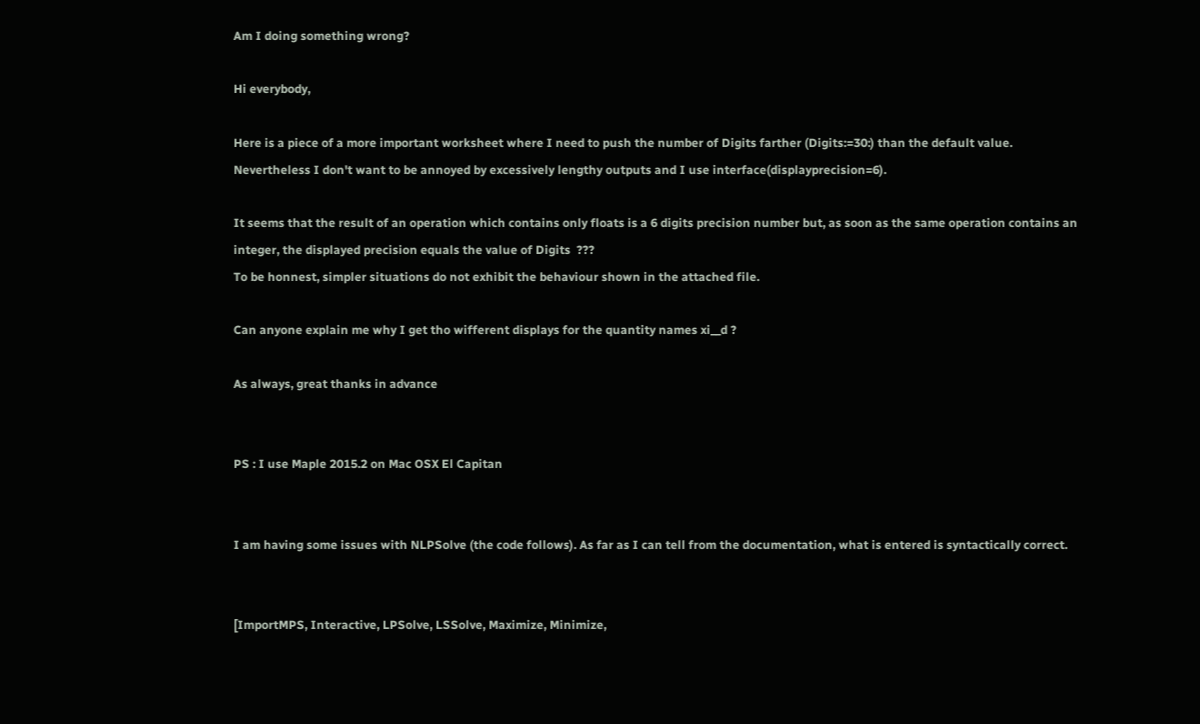Am I doing something wrong?

Hi everybody,

Here is a piece of a more important worksheet where I need to push the number of Digits farther (Digits:=30:) than the default value.
Nevertheless I don't want to be annoyed by excessively lengthy outputs and I use interface(displayprecision=6).

It seems that the result of an operation which contains only floats is a 6 digits precision number but, as soon as the same operation contains an integer, the displayed precision equals the value of Digits  ???
To be honnest, simpler situations do not exhibit the behaviour shown in the attached file.

Can anyone explain me why I get tho wifferent displays for the quantity names xi__d ?

As always, great thanks in advance


PS : I use Maple 2015.2 on Mac OSX El Capitan


I am having some issues with NLPSolve (the code follows). As far as I can tell from the documentation, what is entered is syntactically correct.


[ImportMPS, Interactive, LPSolve, LSSolve, Maximize, Minimize,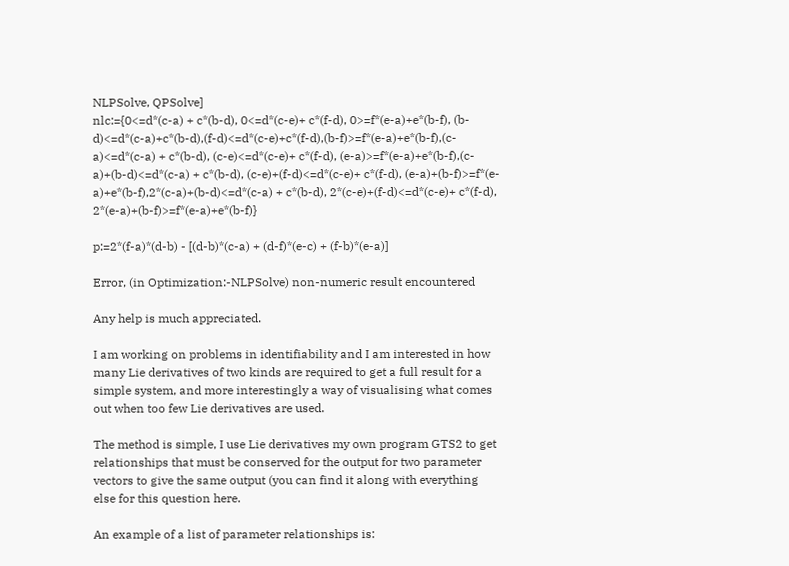NLPSolve, QPSolve]
nlc:={0<=d*(c-a) + c*(b-d), 0<=d*(c-e)+ c*(f-d), 0>=f*(e-a)+e*(b-f), (b-d)<=d*(c-a)+c*(b-d),(f-d)<=d*(c-e)+c*(f-d),(b-f)>=f*(e-a)+e*(b-f),(c-a)<=d*(c-a) + c*(b-d), (c-e)<=d*(c-e)+ c*(f-d), (e-a)>=f*(e-a)+e*(b-f),(c-a)+(b-d)<=d*(c-a) + c*(b-d), (c-e)+(f-d)<=d*(c-e)+ c*(f-d), (e-a)+(b-f)>=f*(e-a)+e*(b-f),2*(c-a)+(b-d)<=d*(c-a) + c*(b-d), 2*(c-e)+(f-d)<=d*(c-e)+ c*(f-d), 2*(e-a)+(b-f)>=f*(e-a)+e*(b-f)}

p:=2*(f-a)*(d-b) - [(d-b)*(c-a) + (d-f)*(e-c) + (f-b)*(e-a)]

Error, (in Optimization:-NLPSolve) non-numeric result encountered

Any help is much appreciated.

I am working on problems in identifiability and I am interested in how many Lie derivatives of two kinds are required to get a full result for a simple system, and more interestingly a way of visualising what comes out when too few Lie derivatives are used.

The method is simple, I use Lie derivatives my own program GTS2 to get relationships that must be conserved for the output for two parameter vectors to give the same output (you can find it along with everything else for this question here.

An example of a list of parameter relationships is: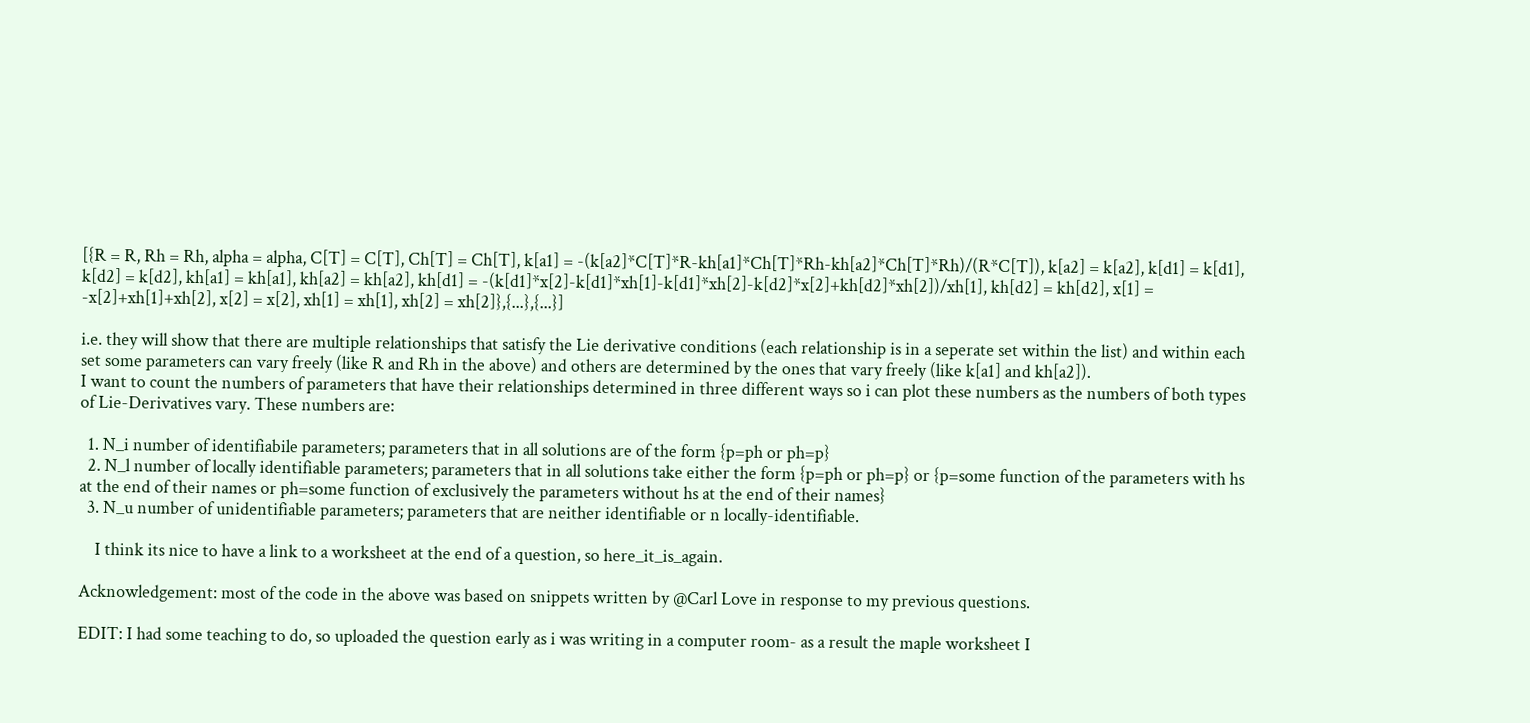[{R = R, Rh = Rh, alpha = alpha, C[T] = C[T], Ch[T] = Ch[T], k[a1] = -(k[a2]*C[T]*R-kh[a1]*Ch[T]*Rh-kh[a2]*Ch[T]*Rh)/(R*C[T]), k[a2] = k[a2], k[d1] = k[d1], k[d2] = k[d2], kh[a1] = kh[a1], kh[a2] = kh[a2], kh[d1] = -(k[d1]*x[2]-k[d1]*xh[1]-k[d1]*xh[2]-k[d2]*x[2]+kh[d2]*xh[2])/xh[1], kh[d2] = kh[d2], x[1] = -x[2]+xh[1]+xh[2], x[2] = x[2], xh[1] = xh[1], xh[2] = xh[2]},{...},{...}]

i.e. they will show that there are multiple relationships that satisfy the Lie derivative conditions (each relationship is in a seperate set within the list) and within each set some parameters can vary freely (like R and Rh in the above) and others are determined by the ones that vary freely (like k[a1] and kh[a2]).
I want to count the numbers of parameters that have their relationships determined in three different ways so i can plot these numbers as the numbers of both types of Lie-Derivatives vary. These numbers are:

  1. N_i number of identifiabile parameters; parameters that in all solutions are of the form {p=ph or ph=p}
  2. N_l number of locally identifiable parameters; parameters that in all solutions take either the form {p=ph or ph=p} or {p=some function of the parameters with hs at the end of their names or ph=some function of exclusively the parameters without hs at the end of their names}
  3. N_u number of unidentifiable parameters; parameters that are neither identifiable or n locally-identifiable.

    I think its nice to have a link to a worksheet at the end of a question, so here_it_is_again.

Acknowledgement: most of the code in the above was based on snippets written by @Carl Love in response to my previous questions.

EDIT: I had some teaching to do, so uploaded the question early as i was writing in a computer room- as a result the maple worksheet I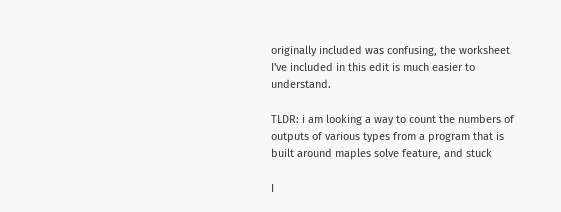originally included was confusing, the worksheet I've included in this edit is much easier to understand.

TLDR: i am looking a way to count the numbers of outputs of various types from a program that is built around maples solve feature, and stuck

I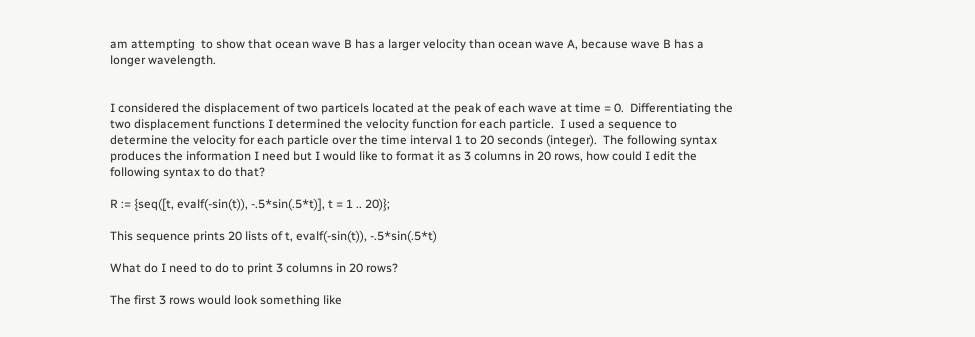am attempting  to show that ocean wave B has a larger velocity than ocean wave A, because wave B has a longer wavelength.


I considered the displacement of two particels located at the peak of each wave at time = 0.  Differentiating the two displacement functions I determined the velocity function for each particle.  I used a sequence to determine the velocity for each particle over the time interval 1 to 20 seconds (integer).  The following syntax produces the information I need but I would like to format it as 3 columns in 20 rows, how could I edit the following syntax to do that?

R := {seq([t, evalf(-sin(t)), -.5*sin(.5*t)], t = 1 .. 20)};

This sequence prints 20 lists of t, evalf(-sin(t)), -.5*sin(.5*t)

What do I need to do to print 3 columns in 20 rows?

The first 3 rows would look something like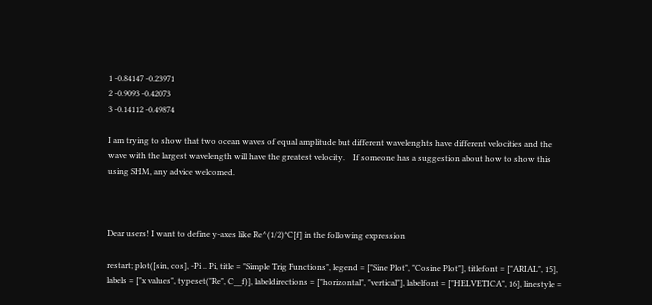1 -0.84147 -0.23971
2 -0.9093 -0.42073
3 -0.14112 -0.49874

I am trying to show that two ocean waves of equal amplitude but different wavelenghts have different velocities and the wave with the largest wavelength will have the greatest velocity.    If someone has a suggestion about how to show this using SHM, any advice welcomed.



Dear users! I want to define y-axes like Re^(1/2)*C[f] in the following expression

restart; plot([sin, cos], -Pi .. Pi, title = "Simple Trig Functions", legend = ["Sine Plot", "Cosine Plot"], titlefont = ["ARIAL", 15], labels = ["x values", typeset("Re", C__f)], labeldirections = ["horizontal", "vertical"], labelfont = ["HELVETICA", 16], linestyle =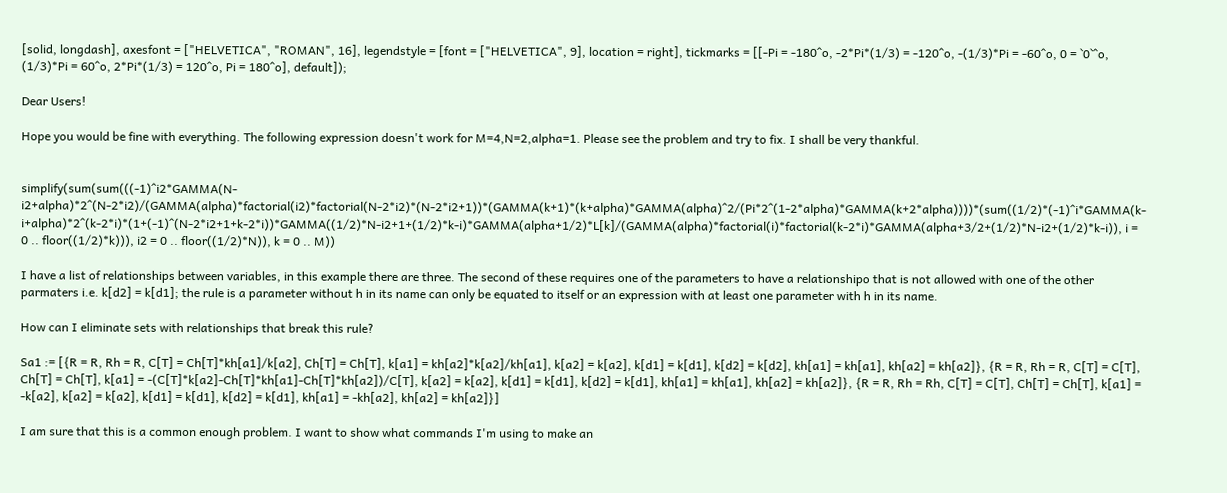[solid, longdash], axesfont = ["HELVETICA", "ROMAN", 16], legendstyle = [font = ["HELVETICA", 9], location = right], tickmarks = [[-Pi = -180^o, -2*Pi*(1/3) = -120^o, -(1/3)*Pi = -60^o, 0 = `0`^o, (1/3)*Pi = 60^o, 2*Pi*(1/3) = 120^o, Pi = 180^o], default]);

Dear Users!

Hope you would be fine with everything. The following expression doesn't work for M=4,N=2,alpha=1. Please see the problem and try to fix. I shall be very thankful.


simplify(sum(sum(((-1)^i2*GAMMA(N-i2+alpha)*2^(N-2*i2)/(GAMMA(alpha)*factorial(i2)*factorial(N-2*i2)*(N-2*i2+1))*(GAMMA(k+1)*(k+alpha)*GAMMA(alpha)^2/(Pi*2^(1-2*alpha)*GAMMA(k+2*alpha))))*(sum((1/2)*(-1)^i*GAMMA(k-i+alpha)*2^(k-2*i)*(1+(-1)^(N-2*i2+1+k-2*i))*GAMMA((1/2)*N-i2+1+(1/2)*k-i)*GAMMA(alpha+1/2)*L[k]/(GAMMA(alpha)*factorial(i)*factorial(k-2*i)*GAMMA(alpha+3/2+(1/2)*N-i2+(1/2)*k-i)), i = 0 .. floor((1/2)*k))), i2 = 0 .. floor((1/2)*N)), k = 0 .. M))

I have a list of relationships between variables, in this example there are three. The second of these requires one of the parameters to have a relationshipo that is not allowed with one of the other parmaters i.e. k[d2] = k[d1]; the rule is a parameter without h in its name can only be equated to itself or an expression with at least one parameter with h in its name.

How can I eliminate sets with relationships that break this rule?

Sa1 := [{R = R, Rh = R, C[T] = Ch[T]*kh[a1]/k[a2], Ch[T] = Ch[T], k[a1] = kh[a2]*k[a2]/kh[a1], k[a2] = k[a2], k[d1] = k[d1], k[d2] = k[d2], kh[a1] = kh[a1], kh[a2] = kh[a2]}, {R = R, Rh = R, C[T] = C[T], Ch[T] = Ch[T], k[a1] = -(C[T]*k[a2]-Ch[T]*kh[a1]-Ch[T]*kh[a2])/C[T], k[a2] = k[a2], k[d1] = k[d1], k[d2] = k[d1], kh[a1] = kh[a1], kh[a2] = kh[a2]}, {R = R, Rh = Rh, C[T] = C[T], Ch[T] = Ch[T], k[a1] = -k[a2], k[a2] = k[a2], k[d1] = k[d1], k[d2] = k[d1], kh[a1] = -kh[a2], kh[a2] = kh[a2]}]

I am sure that this is a common enough problem. I want to show what commands I'm using to make an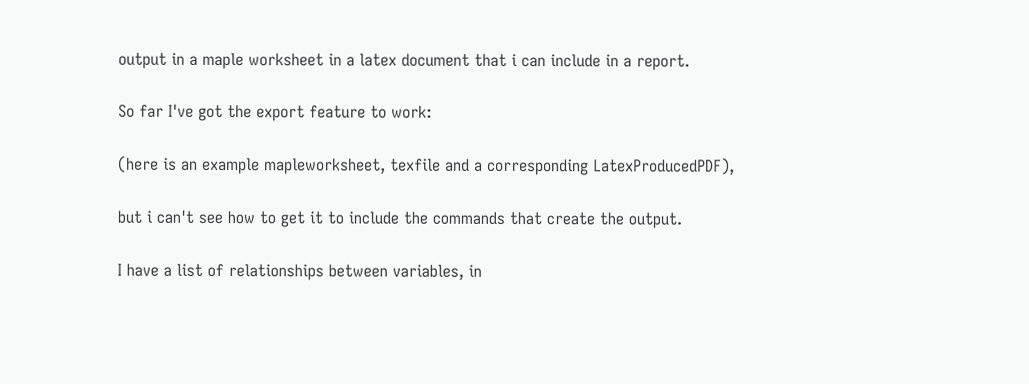output in a maple worksheet in a latex document that i can include in a report.

So far I've got the export feature to work:

(here is an example mapleworksheet, texfile and a corresponding LatexProducedPDF),

but i can't see how to get it to include the commands that create the output.

I have a list of relationships between variables, in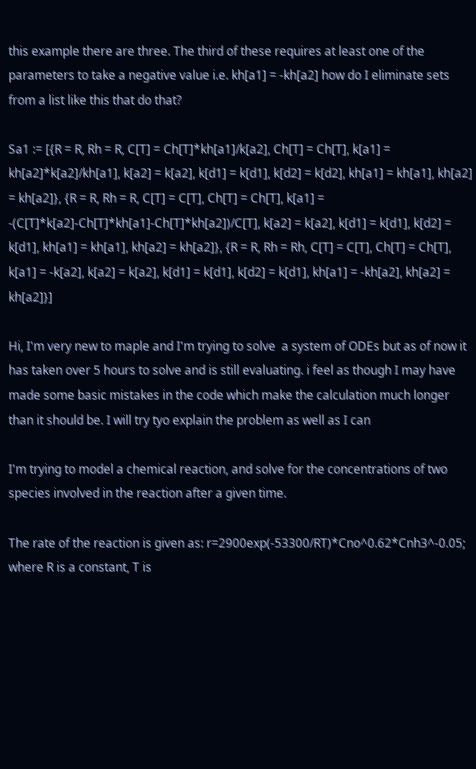this example there are three. The third of these requires at least one of the parameters to take a negative value i.e. kh[a1] = -kh[a2] how do I eliminate sets from a list like this that do that?

Sa1 := [{R = R, Rh = R, C[T] = Ch[T]*kh[a1]/k[a2], Ch[T] = Ch[T], k[a1] = kh[a2]*k[a2]/kh[a1], k[a2] = k[a2], k[d1] = k[d1], k[d2] = k[d2], kh[a1] = kh[a1], kh[a2] = kh[a2]}, {R = R, Rh = R, C[T] = C[T], Ch[T] = Ch[T], k[a1] = -(C[T]*k[a2]-Ch[T]*kh[a1]-Ch[T]*kh[a2])/C[T], k[a2] = k[a2], k[d1] = k[d1], k[d2] = k[d1], kh[a1] = kh[a1], kh[a2] = kh[a2]}, {R = R, Rh = Rh, C[T] = C[T], Ch[T] = Ch[T], k[a1] = -k[a2], k[a2] = k[a2], k[d1] = k[d1], k[d2] = k[d1], kh[a1] = -kh[a2], kh[a2] = kh[a2]}]

Hi, I'm very new to maple and I'm trying to solve  a system of ODEs but as of now it has taken over 5 hours to solve and is still evaluating. i feel as though I may have made some basic mistakes in the code which make the calculation much longer than it should be. I will try tyo explain the problem as well as I can

I'm trying to model a chemical reaction, and solve for the concentrations of two species involved in the reaction after a given time.

The rate of the reaction is given as: r=2900exp(-53300/RT)*Cno^0.62*Cnh3^-0.05;  where R is a constant, T is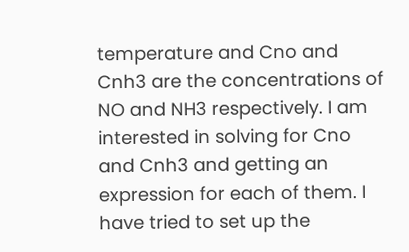temperature and Cno and Cnh3 are the concentrations of NO and NH3 respectively. I am interested in solving for Cno and Cnh3 and getting an expression for each of them. I have tried to set up the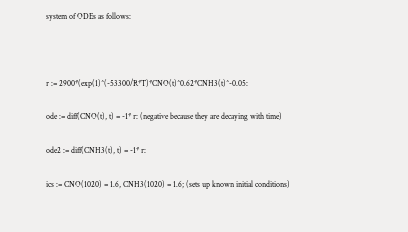system of ODEs as follows:



r := 2900*(exp(1)^(-53300/R*T)*CNO(t)^0.62*CNH3(t)^-0.05:

ode := diff(CNO(t), t) = -1* r: (negative because they are decaying with time)

ode2 := diff(CNH3(t), t) = -1* r:

ics := CNO(1020) = 1.6, CNH3(1020) = 1.6; (sets up known initial conditions)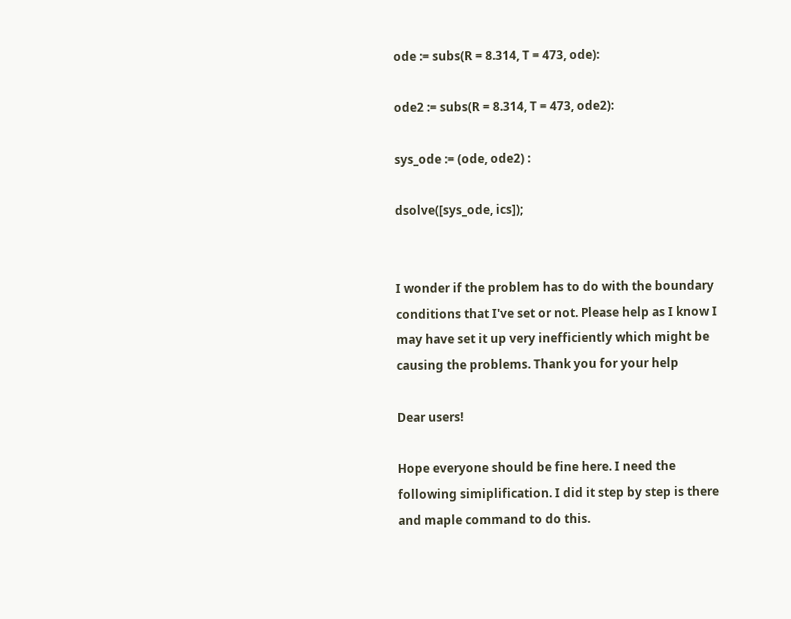ode := subs(R = 8.314, T = 473, ode):

ode2 := subs(R = 8.314, T = 473, ode2):

sys_ode := (ode, ode2) :

dsolve([sys_ode, ics]);


I wonder if the problem has to do with the boundary conditions that I've set or not. Please help as I know I may have set it up very inefficiently which might be causing the problems. Thank you for your help

Dear users!

Hope everyone should be fine here. I need the following simiplification. I did it step by step is there and maple command to do this.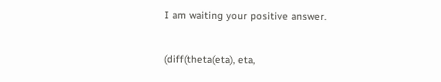I am waiting your positive answer.

(diff(theta(eta), eta,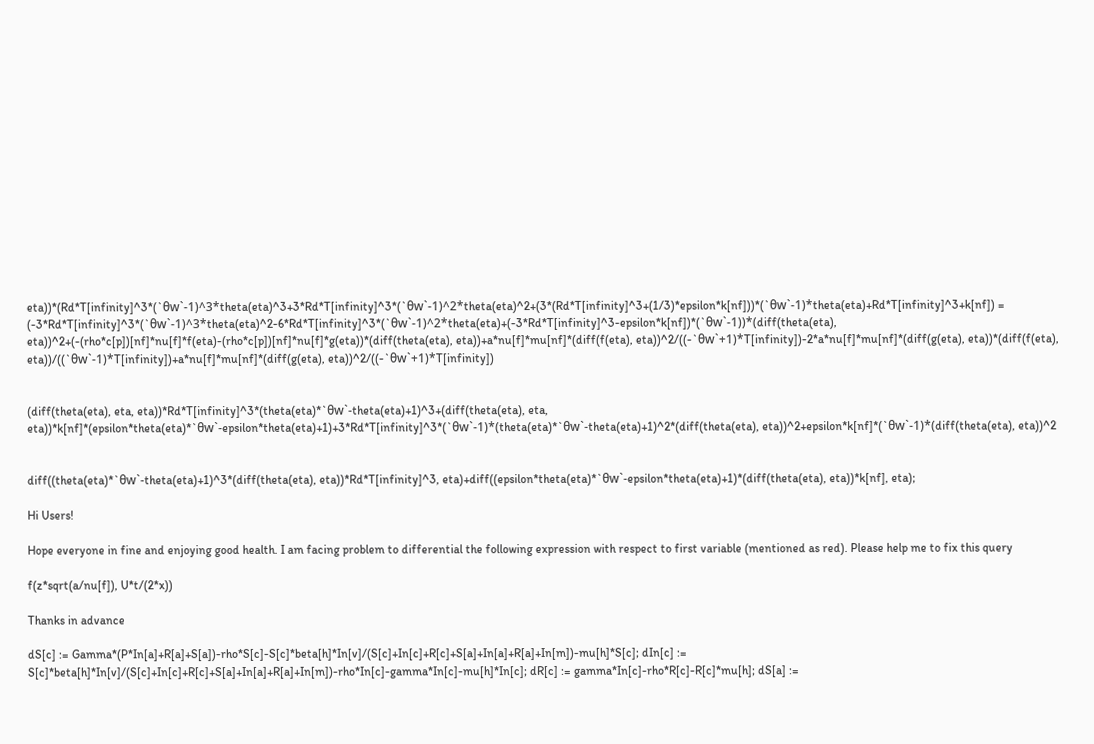eta))*(Rd*T[infinity]^3*(`θw`-1)^3*theta(eta)^3+3*Rd*T[infinity]^3*(`θw`-1)^2*theta(eta)^2+(3*(Rd*T[infinity]^3+(1/3)*epsilon*k[nf]))*(`θw`-1)*theta(eta)+Rd*T[infinity]^3+k[nf]) = (-3*Rd*T[infinity]^3*(`θw`-1)^3*theta(eta)^2-6*Rd*T[infinity]^3*(`θw`-1)^2*theta(eta)+(-3*Rd*T[infinity]^3-epsilon*k[nf])*(`θw`-1))*(diff(theta(eta), eta))^2+(-(rho*c[p])[nf]*nu[f]*f(eta)-(rho*c[p])[nf]*nu[f]*g(eta))*(diff(theta(eta), eta))+a*nu[f]*mu[nf]*(diff(f(eta), eta))^2/((-`θw`+1)*T[infinity])-2*a*nu[f]*mu[nf]*(diff(g(eta), eta))*(diff(f(eta), eta))/((`θw`-1)*T[infinity])+a*nu[f]*mu[nf]*(diff(g(eta), eta))^2/((-`θw`+1)*T[infinity])


(diff(theta(eta), eta, eta))*Rd*T[infinity]^3*(theta(eta)*`θw`-theta(eta)+1)^3+(diff(theta(eta), eta, eta))*k[nf]*(epsilon*theta(eta)*`θw`-epsilon*theta(eta)+1)+3*Rd*T[infinity]^3*(`θw`-1)*(theta(eta)*`θw`-theta(eta)+1)^2*(diff(theta(eta), eta))^2+epsilon*k[nf]*(`θw`-1)*(diff(theta(eta), eta))^2


diff((theta(eta)*`θw`-theta(eta)+1)^3*(diff(theta(eta), eta))*Rd*T[infinity]^3, eta)+diff((epsilon*theta(eta)*`θw`-epsilon*theta(eta)+1)*(diff(theta(eta), eta))*k[nf], eta);

Hi Users!

Hope everyone in fine and enjoying good health. I am facing problem to differential the following expression with respect to first variable (mentioned as red). Please help me to fix this query

f(z*sqrt(a/nu[f]), U*t/(2*x))

Thanks in advance

dS[c] := Gamma*(P*In[a]+R[a]+S[a])-rho*S[c]-S[c]*beta[h]*In[v]/(S[c]+In[c]+R[c]+S[a]+In[a]+R[a]+In[m])-mu[h]*S[c]; dIn[c] := S[c]*beta[h]*In[v]/(S[c]+In[c]+R[c]+S[a]+In[a]+R[a]+In[m])-rho*In[c]-gamma*In[c]-mu[h]*In[c]; dR[c] := gamma*In[c]-rho*R[c]-R[c]*mu[h]; dS[a] :=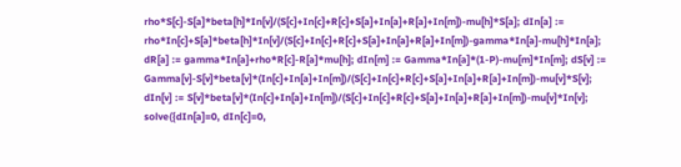rho*S[c]-S[a]*beta[h]*In[v]/(S[c]+In[c]+R[c]+S[a]+In[a]+R[a]+In[m])-mu[h]*S[a]; dIn[a] := rho*In[c]+S[a]*beta[h]*In[v]/(S[c]+In[c]+R[c]+S[a]+In[a]+R[a]+In[m])-gamma*In[a]-mu[h]*In[a]; dR[a] := gamma*In[a]+rho*R[c]-R[a]*mu[h]; dIn[m] := Gamma*In[a]*(1-P)-mu[m]*In[m]; dS[v] := Gamma[v]-S[v]*beta[v]*(In[c]+In[a]+In[m])/(S[c]+In[c]+R[c]+S[a]+In[a]+R[a]+In[m])-mu[v]*S[v]; dIn[v] := S[v]*beta[v]*(In[c]+In[a]+In[m])/(S[c]+In[c]+R[c]+S[a]+In[a]+R[a]+In[m])-mu[v]*In[v]; solve({dIn[a]=0, dIn[c]=0,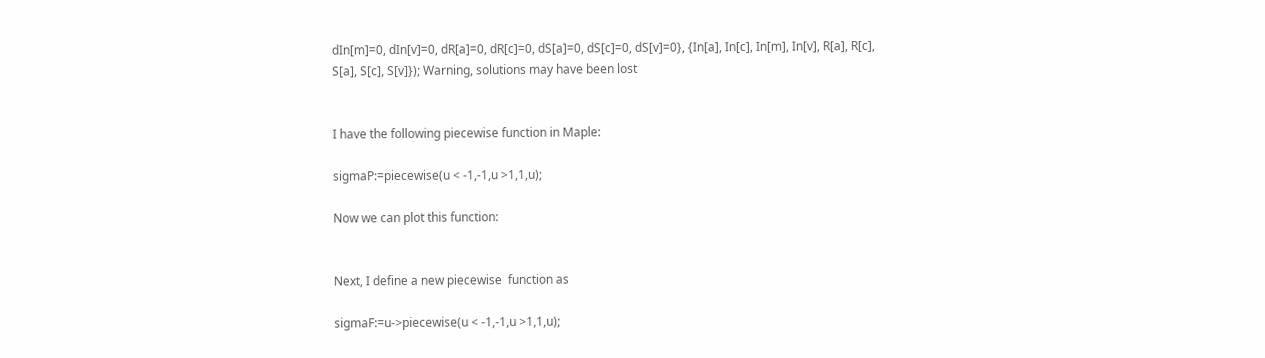dIn[m]=0, dIn[v]=0, dR[a]=0, dR[c]=0, dS[a]=0, dS[c]=0, dS[v]=0}, {In[a], In[c], In[m], In[v], R[a], R[c], S[a], S[c], S[v]}); Warning, solutions may have been lost


I have the following piecewise function in Maple:

sigmaP:=piecewise(u < -1,-1,u >1,1,u);

Now we can plot this function:


Next, I define a new piecewise  function as

sigmaF:=u->piecewise(u < -1,-1,u >1,1,u);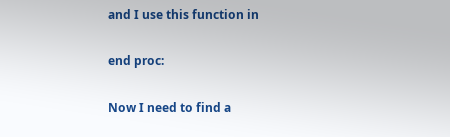and I use this function in

end proc:

Now I need to find a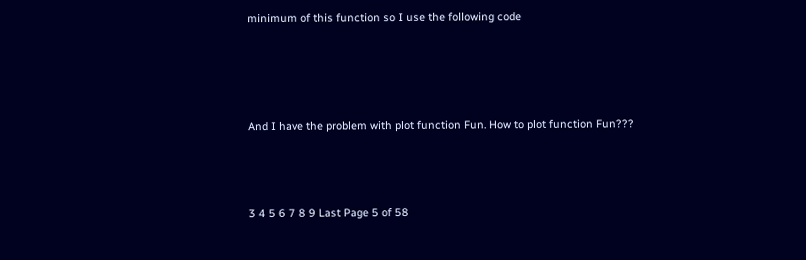minimum of this function so I use the following code




And I have the problem with plot function Fun. How to plot function Fun???



3 4 5 6 7 8 9 Last Page 5 of 58